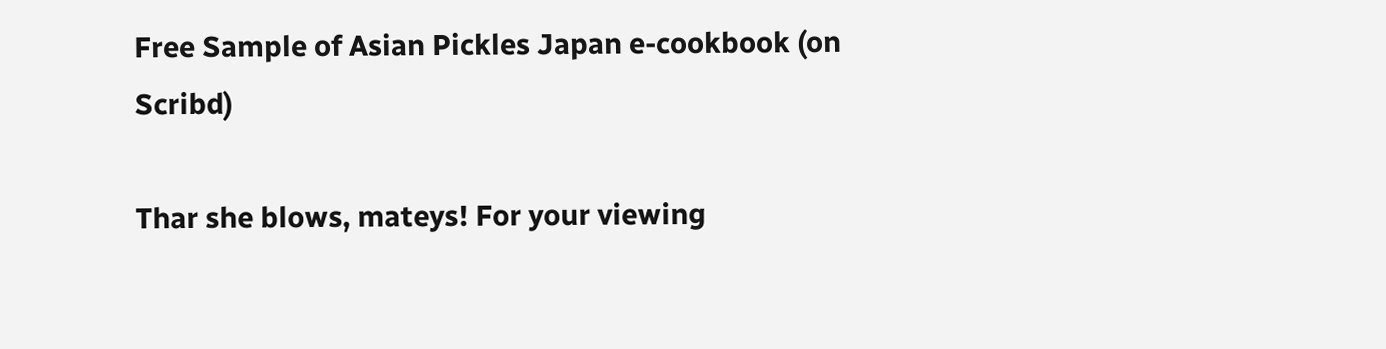Free Sample of Asian Pickles Japan e-cookbook (on Scribd)

Thar she blows, mateys! For your viewing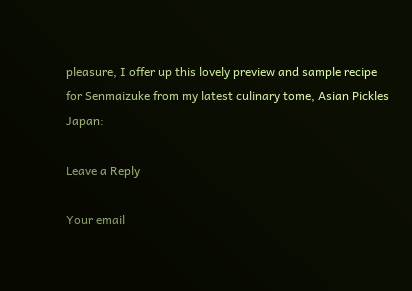pleasure, I offer up this lovely preview and sample recipe for Senmaizuke from my latest culinary tome, Asian Pickles Japan:

Leave a Reply

Your email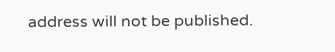address will not be published.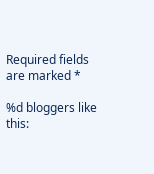Required fields are marked *

%d bloggers like this: